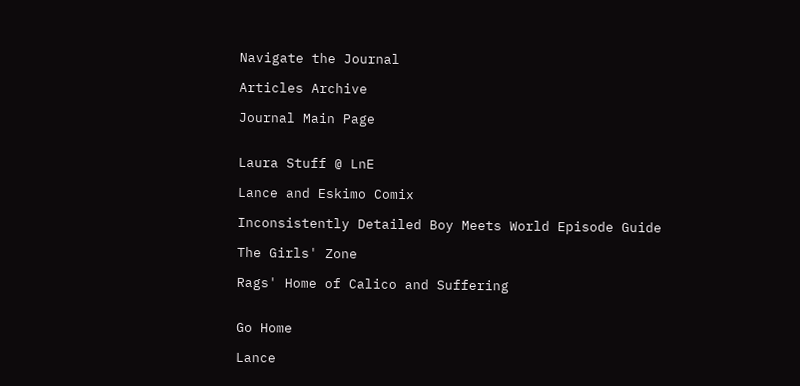Navigate the Journal

Articles Archive

Journal Main Page


Laura Stuff @ LnE

Lance and Eskimo Comix

Inconsistently Detailed Boy Meets World Episode Guide

The Girls' Zone

Rags' Home of Calico and Suffering


Go Home

Lance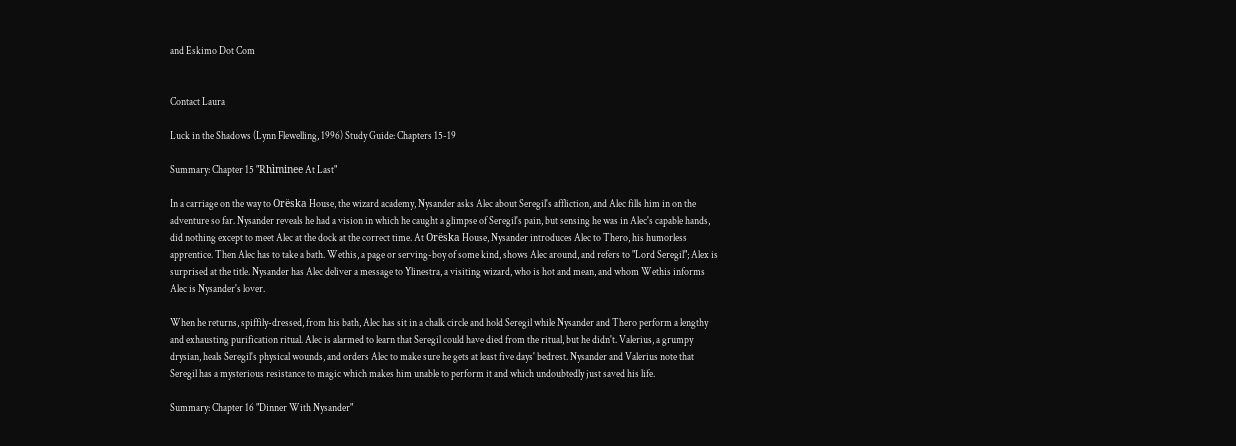and Eskimo Dot Com


Contact Laura

Luck in the Shadows (Lynn Flewelling, 1996) Study Guide: Chapters 15-19

Summary: Chapter 15 "Rhìminee At Last"

In a carriage on the way to Orëska House, the wizard academy, Nysander asks Alec about Seregil's affliction, and Alec fills him in on the adventure so far. Nysander reveals he had a vision in which he caught a glimpse of Seregil's pain, but sensing he was in Alec's capable hands, did nothing except to meet Alec at the dock at the correct time. At Orëska House, Nysander introduces Alec to Thero, his humorless apprentice. Then Alec has to take a bath. Wethis, a page or serving-boy of some kind, shows Alec around, and refers to "Lord Seregil"; Alex is surprised at the title. Nysander has Alec deliver a message to Ylinestra, a visiting wizard, who is hot and mean, and whom Wethis informs Alec is Nysander's lover.

When he returns, spiffily-dressed, from his bath, Alec has sit in a chalk circle and hold Seregil while Nysander and Thero perform a lengthy and exhausting purification ritual. Alec is alarmed to learn that Seregil could have died from the ritual, but he didn't. Valerius, a grumpy drysian, heals Seregil's physical wounds, and orders Alec to make sure he gets at least five days' bedrest. Nysander and Valerius note that Seregil has a mysterious resistance to magic which makes him unable to perform it and which undoubtedly just saved his life.

Summary: Chapter 16 "Dinner With Nysander"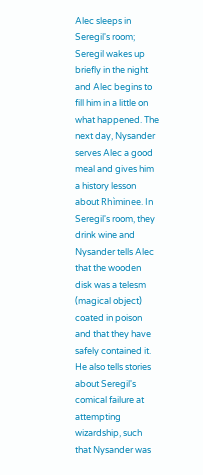Alec sleeps in Seregil's room; Seregil wakes up briefly in the night and Alec begins to fill him in a little on what happened. The next day, Nysander serves Alec a good meal and gives him a history lesson about Rhìminee. In Seregil's room, they drink wine and Nysander tells Alec that the wooden disk was a telesm (magical object) coated in poison and that they have safely contained it. He also tells stories about Seregil's comical failure at attempting wizardship, such that Nysander was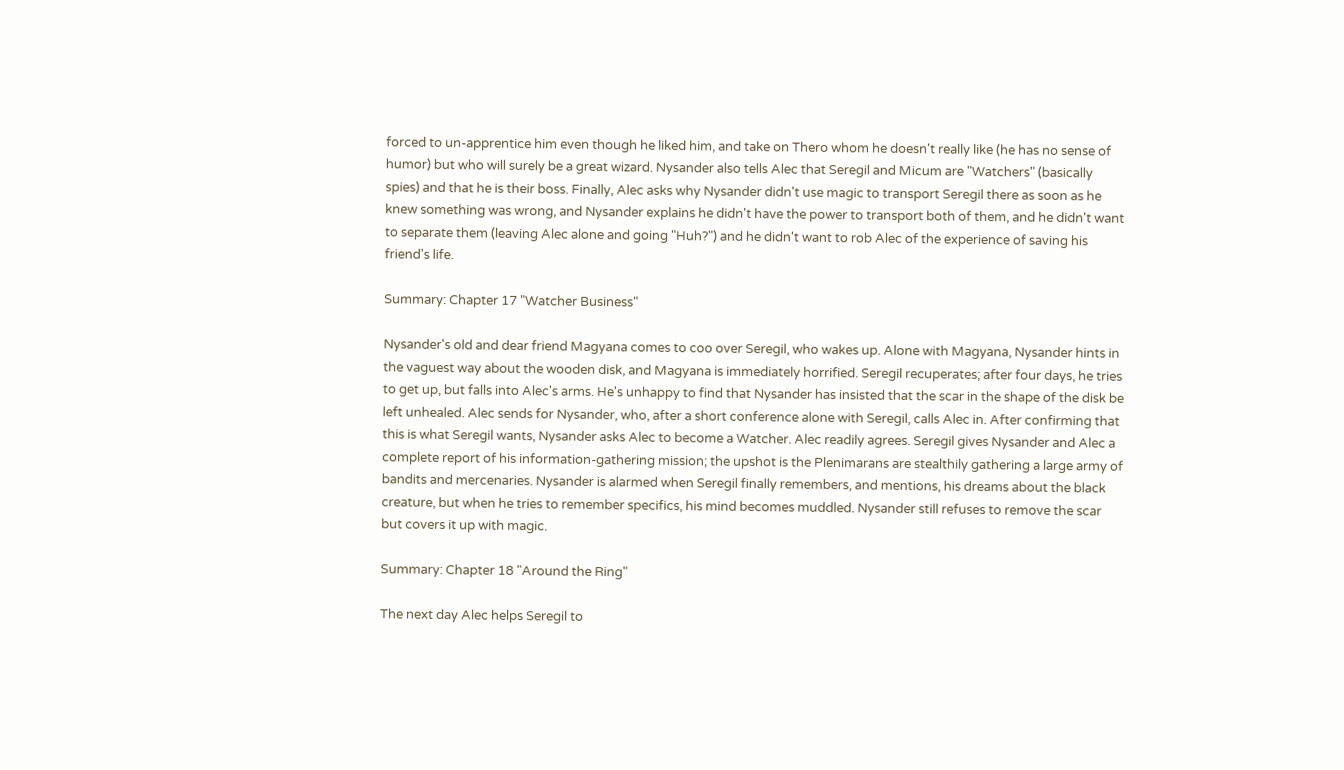forced to un-apprentice him even though he liked him, and take on Thero whom he doesn't really like (he has no sense of humor) but who will surely be a great wizard. Nysander also tells Alec that Seregil and Micum are "Watchers" (basically spies) and that he is their boss. Finally, Alec asks why Nysander didn't use magic to transport Seregil there as soon as he knew something was wrong, and Nysander explains he didn't have the power to transport both of them, and he didn't want to separate them (leaving Alec alone and going "Huh?") and he didn't want to rob Alec of the experience of saving his friend's life.

Summary: Chapter 17 "Watcher Business"

Nysander's old and dear friend Magyana comes to coo over Seregil, who wakes up. Alone with Magyana, Nysander hints in the vaguest way about the wooden disk, and Magyana is immediately horrified. Seregil recuperates; after four days, he tries to get up, but falls into Alec's arms. He's unhappy to find that Nysander has insisted that the scar in the shape of the disk be left unhealed. Alec sends for Nysander, who, after a short conference alone with Seregil, calls Alec in. After confirming that this is what Seregil wants, Nysander asks Alec to become a Watcher. Alec readily agrees. Seregil gives Nysander and Alec a complete report of his information-gathering mission; the upshot is the Plenimarans are stealthily gathering a large army of bandits and mercenaries. Nysander is alarmed when Seregil finally remembers, and mentions, his dreams about the black creature, but when he tries to remember specifics, his mind becomes muddled. Nysander still refuses to remove the scar but covers it up with magic.

Summary: Chapter 18 "Around the Ring"

The next day Alec helps Seregil to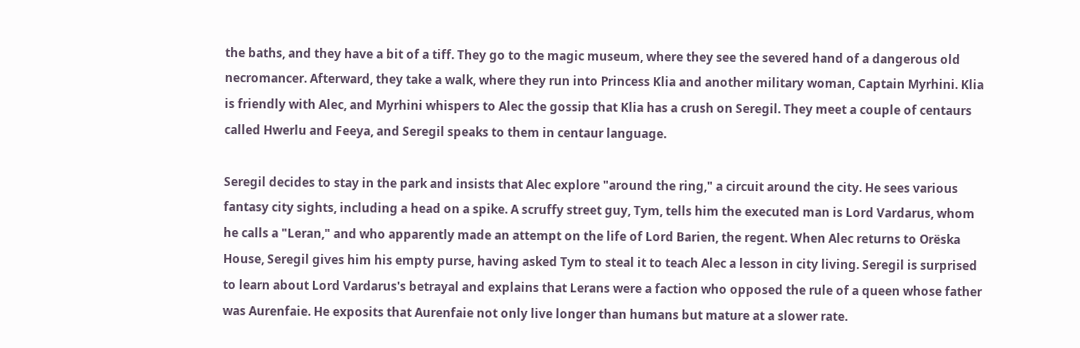the baths, and they have a bit of a tiff. They go to the magic museum, where they see the severed hand of a dangerous old necromancer. Afterward, they take a walk, where they run into Princess Klia and another military woman, Captain Myrhini. Klia is friendly with Alec, and Myrhini whispers to Alec the gossip that Klia has a crush on Seregil. They meet a couple of centaurs called Hwerlu and Feeya, and Seregil speaks to them in centaur language.

Seregil decides to stay in the park and insists that Alec explore "around the ring," a circuit around the city. He sees various fantasy city sights, including a head on a spike. A scruffy street guy, Tym, tells him the executed man is Lord Vardarus, whom he calls a "Leran," and who apparently made an attempt on the life of Lord Barien, the regent. When Alec returns to Orëska House, Seregil gives him his empty purse, having asked Tym to steal it to teach Alec a lesson in city living. Seregil is surprised to learn about Lord Vardarus's betrayal and explains that Lerans were a faction who opposed the rule of a queen whose father was Aurenfaie. He exposits that Aurenfaie not only live longer than humans but mature at a slower rate.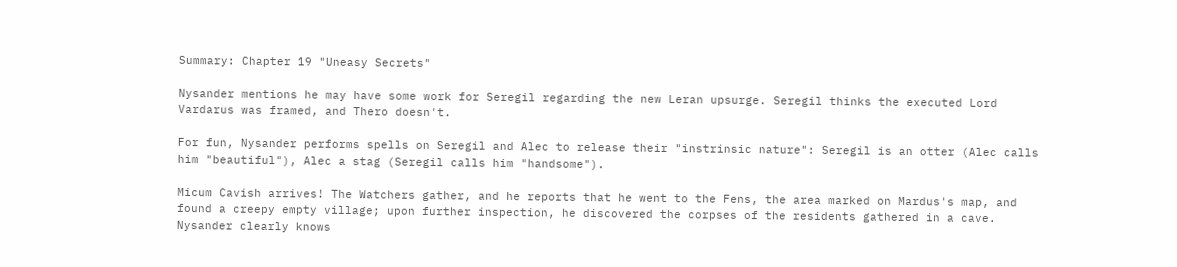Summary: Chapter 19 "Uneasy Secrets"

Nysander mentions he may have some work for Seregil regarding the new Leran upsurge. Seregil thinks the executed Lord Vardarus was framed, and Thero doesn't.

For fun, Nysander performs spells on Seregil and Alec to release their "instrinsic nature": Seregil is an otter (Alec calls him "beautiful"), Alec a stag (Seregil calls him "handsome").

Micum Cavish arrives! The Watchers gather, and he reports that he went to the Fens, the area marked on Mardus's map, and found a creepy empty village; upon further inspection, he discovered the corpses of the residents gathered in a cave. Nysander clearly knows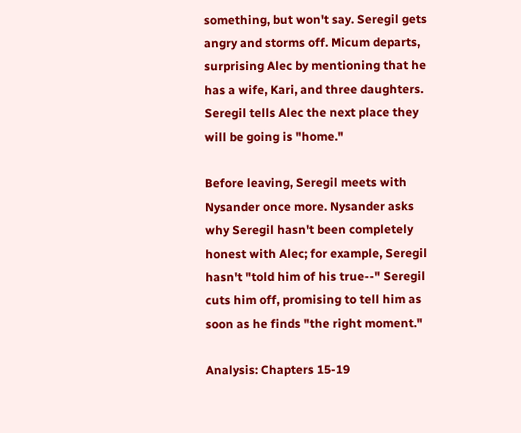something, but won't say. Seregil gets angry and storms off. Micum departs, surprising Alec by mentioning that he has a wife, Kari, and three daughters. Seregil tells Alec the next place they will be going is "home."

Before leaving, Seregil meets with Nysander once more. Nysander asks why Seregil hasn't been completely honest with Alec; for example, Seregil hasn't "told him of his true--" Seregil cuts him off, promising to tell him as soon as he finds "the right moment."

Analysis: Chapters 15-19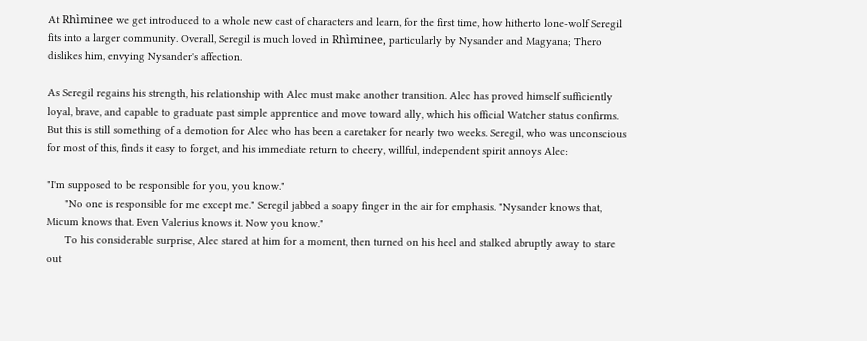At Rhìminee we get introduced to a whole new cast of characters and learn, for the first time, how hitherto lone-wolf Seregil fits into a larger community. Overall, Seregil is much loved in Rhìminee, particularly by Nysander and Magyana; Thero dislikes him, envying Nysander's affection.

As Seregil regains his strength, his relationship with Alec must make another transition. Alec has proved himself sufficiently loyal, brave, and capable to graduate past simple apprentice and move toward ally, which his official Watcher status confirms. But this is still something of a demotion for Alec who has been a caretaker for nearly two weeks. Seregil, who was unconscious for most of this, finds it easy to forget, and his immediate return to cheery, willful, independent spirit annoys Alec:

"I'm supposed to be responsible for you, you know."
      "No one is responsible for me except me." Seregil jabbed a soapy finger in the air for emphasis. "Nysander knows that, Micum knows that. Even Valerius knows it. Now you know."
      To his considerable surprise, Alec stared at him for a moment, then turned on his heel and stalked abruptly away to stare out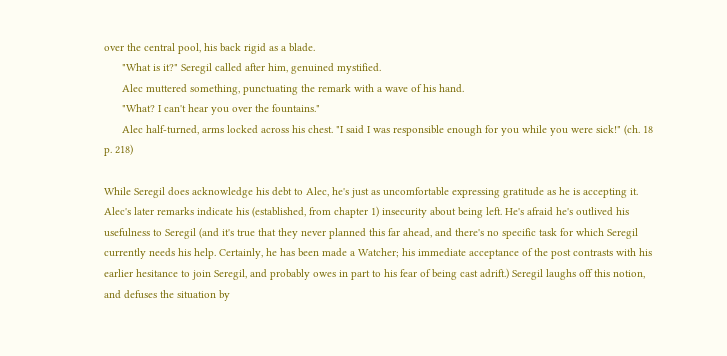over the central pool, his back rigid as a blade.
      "What is it?" Seregil called after him, genuined mystified.
      Alec muttered something, punctuating the remark with a wave of his hand.
      "What? I can't hear you over the fountains."
      Alec half-turned, arms locked across his chest. "I said I was responsible enough for you while you were sick!" (ch. 18 p. 218)

While Seregil does acknowledge his debt to Alec, he's just as uncomfortable expressing gratitude as he is accepting it. Alec's later remarks indicate his (established, from chapter 1) insecurity about being left. He's afraid he's outlived his usefulness to Seregil (and it's true that they never planned this far ahead, and there's no specific task for which Seregil currently needs his help. Certainly, he has been made a Watcher; his immediate acceptance of the post contrasts with his earlier hesitance to join Seregil, and probably owes in part to his fear of being cast adrift.) Seregil laughs off this notion, and defuses the situation by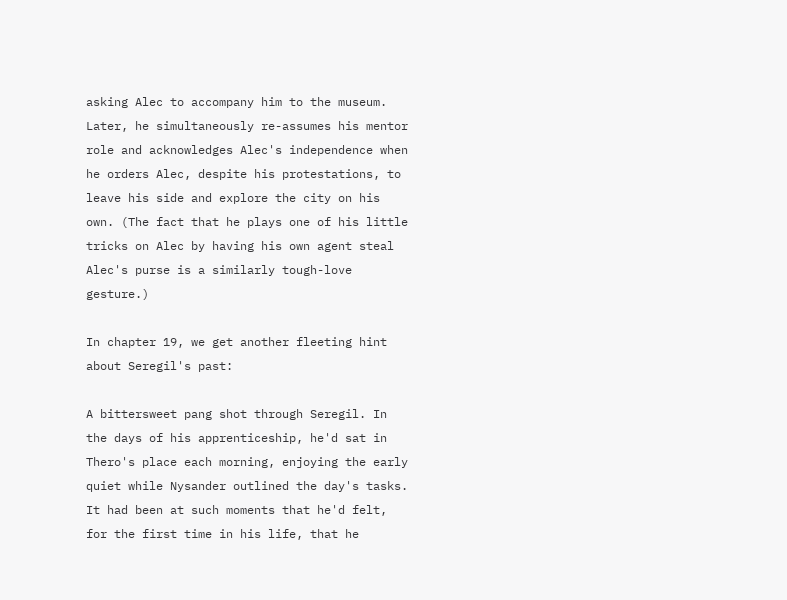asking Alec to accompany him to the museum. Later, he simultaneously re-assumes his mentor role and acknowledges Alec's independence when he orders Alec, despite his protestations, to leave his side and explore the city on his own. (The fact that he plays one of his little tricks on Alec by having his own agent steal Alec's purse is a similarly tough-love gesture.)

In chapter 19, we get another fleeting hint about Seregil's past:

A bittersweet pang shot through Seregil. In the days of his apprenticeship, he'd sat in Thero's place each morning, enjoying the early quiet while Nysander outlined the day's tasks. It had been at such moments that he'd felt, for the first time in his life, that he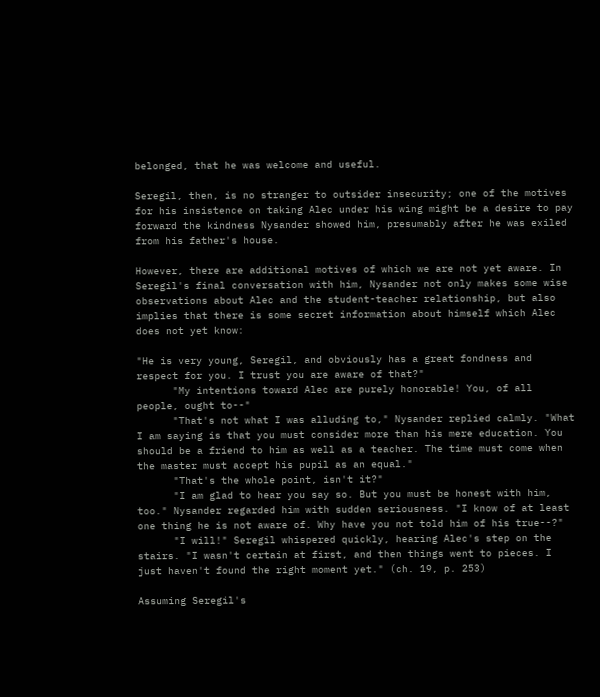belonged, that he was welcome and useful.

Seregil, then, is no stranger to outsider insecurity; one of the motives for his insistence on taking Alec under his wing might be a desire to pay forward the kindness Nysander showed him, presumably after he was exiled from his father's house.

However, there are additional motives of which we are not yet aware. In Seregil's final conversation with him, Nysander not only makes some wise observations about Alec and the student-teacher relationship, but also implies that there is some secret information about himself which Alec does not yet know:

"He is very young, Seregil, and obviously has a great fondness and respect for you. I trust you are aware of that?"
      "My intentions toward Alec are purely honorable! You, of all people, ought to--"
      "That's not what I was alluding to," Nysander replied calmly. "What I am saying is that you must consider more than his mere education. You should be a friend to him as well as a teacher. The time must come when the master must accept his pupil as an equal."
      "That's the whole point, isn't it?"
      "I am glad to hear you say so. But you must be honest with him, too." Nysander regarded him with sudden seriousness. "I know of at least one thing he is not aware of. Why have you not told him of his true--?"
      "I will!" Seregil whispered quickly, hearing Alec's step on the stairs. "I wasn't certain at first, and then things went to pieces. I just haven't found the right moment yet." (ch. 19, p. 253)

Assuming Seregil's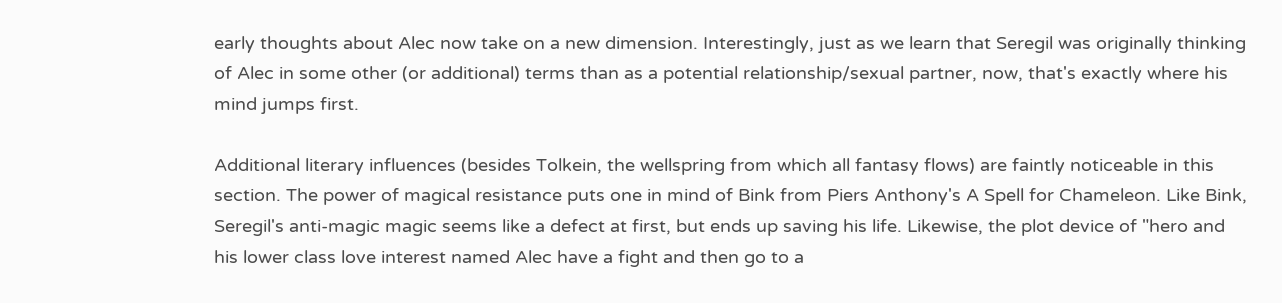early thoughts about Alec now take on a new dimension. Interestingly, just as we learn that Seregil was originally thinking of Alec in some other (or additional) terms than as a potential relationship/sexual partner, now, that's exactly where his mind jumps first.

Additional literary influences (besides Tolkein, the wellspring from which all fantasy flows) are faintly noticeable in this section. The power of magical resistance puts one in mind of Bink from Piers Anthony's A Spell for Chameleon. Like Bink, Seregil's anti-magic magic seems like a defect at first, but ends up saving his life. Likewise, the plot device of "hero and his lower class love interest named Alec have a fight and then go to a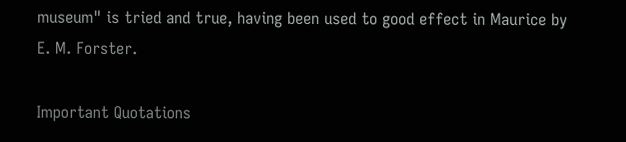museum" is tried and true, having been used to good effect in Maurice by E. M. Forster.

Important Quotations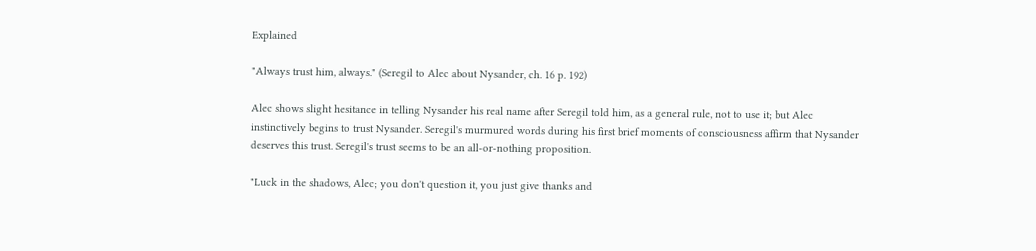Explained

"Always trust him, always." (Seregil to Alec about Nysander, ch. 16 p. 192)

Alec shows slight hesitance in telling Nysander his real name after Seregil told him, as a general rule, not to use it; but Alec instinctively begins to trust Nysander. Seregil's murmured words during his first brief moments of consciousness affirm that Nysander deserves this trust. Seregil's trust seems to be an all-or-nothing proposition.

"Luck in the shadows, Alec; you don't question it, you just give thanks and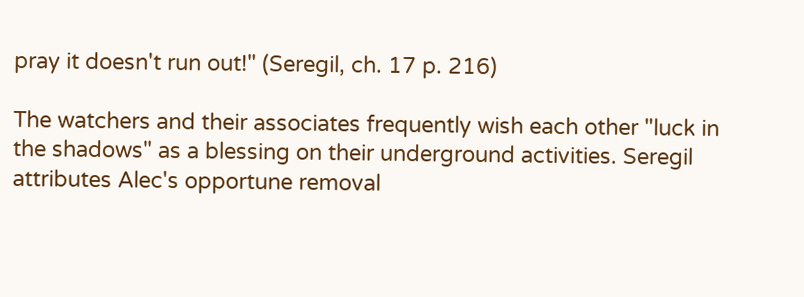pray it doesn't run out!" (Seregil, ch. 17 p. 216)

The watchers and their associates frequently wish each other "luck in the shadows" as a blessing on their underground activities. Seregil attributes Alec's opportune removal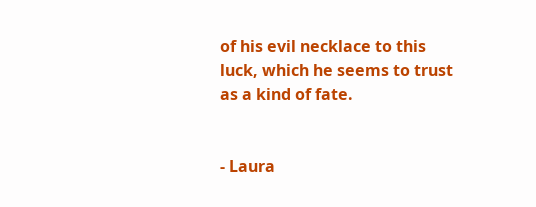of his evil necklace to this luck, which he seems to trust as a kind of fate.


- Laura